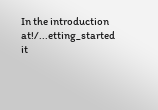In the introduction at!/...etting_started it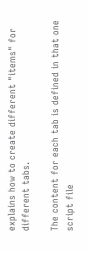explains how to create different "items" for different tabs.

The content for each tab is defined in that one script file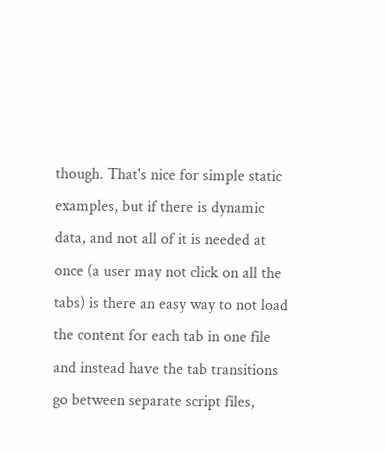though. That's nice for simple static examples, but if there is dynamic data, and not all of it is needed at once (a user may not click on all the tabs) is there an easy way to not load the content for each tab in one file and instead have the tab transitions go between separate script files,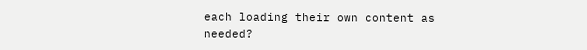each loading their own content as needed?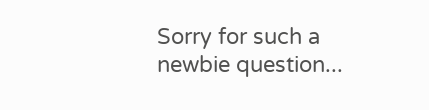Sorry for such a newbie question...